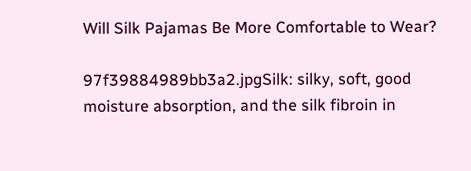Will Silk Pajamas Be More Comfortable to Wear?

97f39884989bb3a2.jpgSilk: silky, soft, good moisture absorption, and the silk fibroin in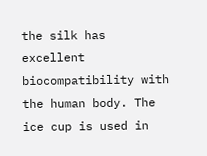the silk has excellent biocompatibility with the human body. The ice cup is used in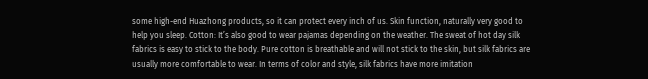some high-end Huazhong products, so it can protect every inch of us. Skin function, naturally very good to help you sleep. Cotton: It’s also good to wear pajamas depending on the weather. The sweat of hot day silk fabrics is easy to stick to the body. Pure cotton is breathable and will not stick to the skin, but silk fabrics are usually more comfortable to wear. In terms of color and style, silk fabrics have more imitation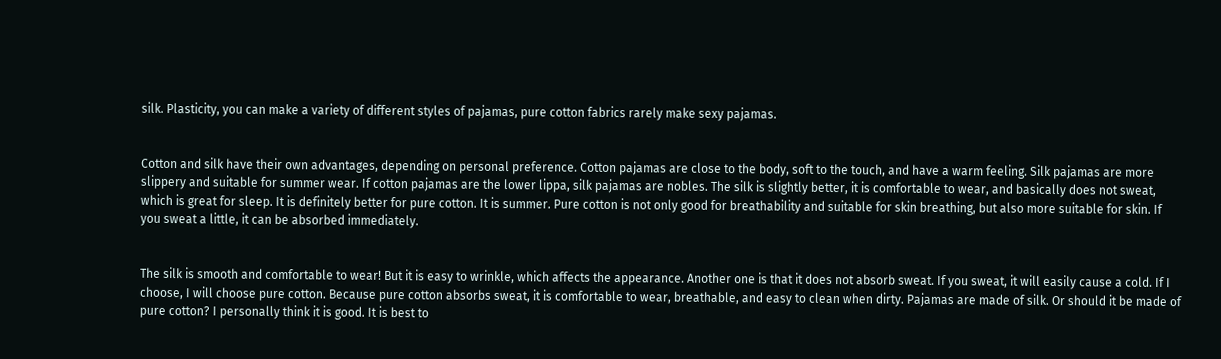silk. Plasticity, you can make a variety of different styles of pajamas, pure cotton fabrics rarely make sexy pajamas.


Cotton and silk have their own advantages, depending on personal preference. Cotton pajamas are close to the body, soft to the touch, and have a warm feeling. Silk pajamas are more slippery and suitable for summer wear. If cotton pajamas are the lower lippa, silk pajamas are nobles. The silk is slightly better, it is comfortable to wear, and basically does not sweat, which is great for sleep. It is definitely better for pure cotton. It is summer. Pure cotton is not only good for breathability and suitable for skin breathing, but also more suitable for skin. If you sweat a little, it can be absorbed immediately.


The silk is smooth and comfortable to wear! But it is easy to wrinkle, which affects the appearance. Another one is that it does not absorb sweat. If you sweat, it will easily cause a cold. If I choose, I will choose pure cotton. Because pure cotton absorbs sweat, it is comfortable to wear, breathable, and easy to clean when dirty. Pajamas are made of silk. Or should it be made of pure cotton? I personally think it is good. It is best to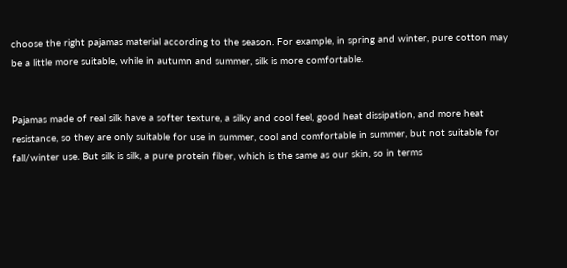choose the right pajamas material according to the season. For example, in spring and winter, pure cotton may be a little more suitable, while in autumn and summer, silk is more comfortable.


Pajamas made of real silk have a softer texture, a silky and cool feel, good heat dissipation, and more heat resistance, so they are only suitable for use in summer, cool and comfortable in summer, but not suitable for fall/winter use. But silk is silk, a pure protein fiber, which is the same as our skin, so in terms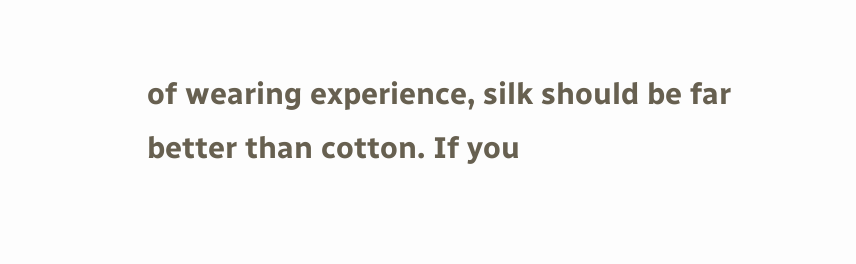of wearing experience, silk should be far better than cotton. If you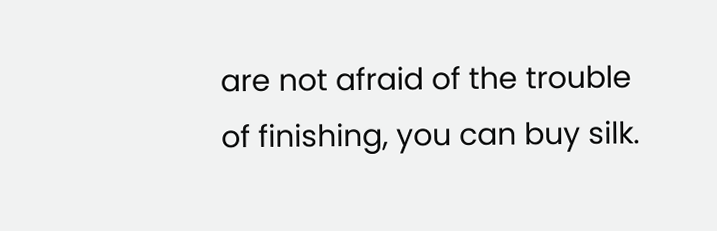are not afraid of the trouble of finishing, you can buy silk.